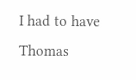I had to have Thomas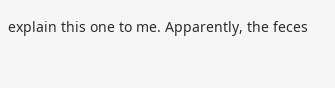explain this one to me. Apparently, the feces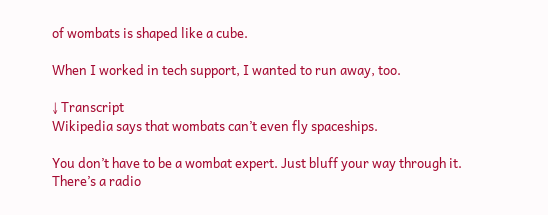of wombats is shaped like a cube.

When I worked in tech support, I wanted to run away, too.

↓ Transcript
Wikipedia says that wombats can’t even fly spaceships.

You don’t have to be a wombat expert. Just bluff your way through it.
There’s a radio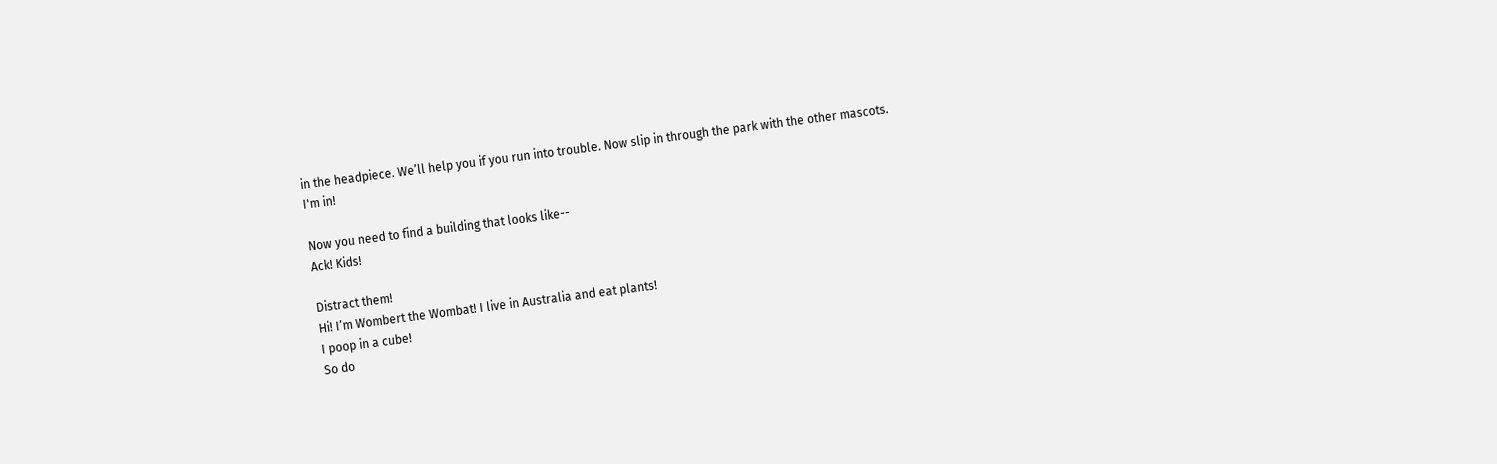in the headpiece. We’ll help you if you run into trouble. Now slip in through the park with the other mascots.
I'm in!

Now you need to find a building that looks like--
Ack! Kids!

Distract them!
Hi! I’m Wombert the Wombat! I live in Australia and eat plants!
I poop in a cube!
So do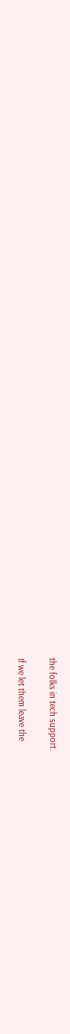the folks in tech support.

If we let them leave the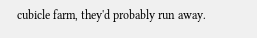cubicle farm, they'd probably run away.